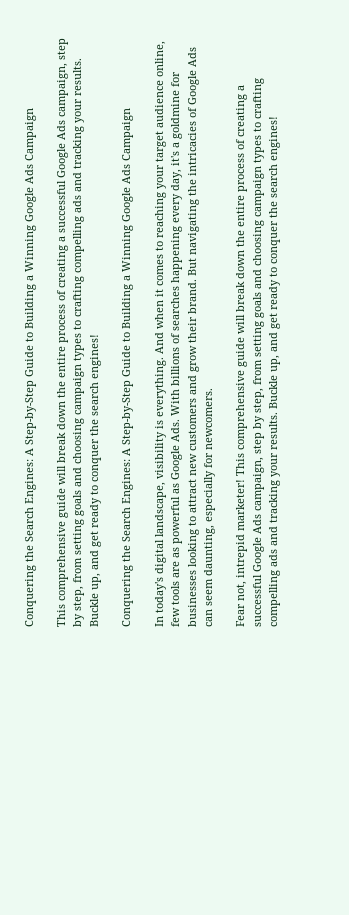Conquering the Search Engines: A Step-by-Step Guide to Building a Winning Google Ads Campaign

This comprehensive guide will break down the entire process of creating a successful Google Ads campaign, step by step, from setting goals and choosing campaign types to crafting compelling ads and tracking your results. Buckle up, and get ready to conquer the search engines!

Conquering the Search Engines: A Step-by-Step Guide to Building a Winning Google Ads Campaign

In today's digital landscape, visibility is everything. And when it comes to reaching your target audience online, few tools are as powerful as Google Ads. With billions of searches happening every day, it's a goldmine for businesses looking to attract new customers and grow their brand. But navigating the intricacies of Google Ads can seem daunting, especially for newcomers.

Fear not, intrepid marketer! This comprehensive guide will break down the entire process of creating a successful Google Ads campaign, step by step, from setting goals and choosing campaign types to crafting compelling ads and tracking your results. Buckle up, and get ready to conquer the search engines!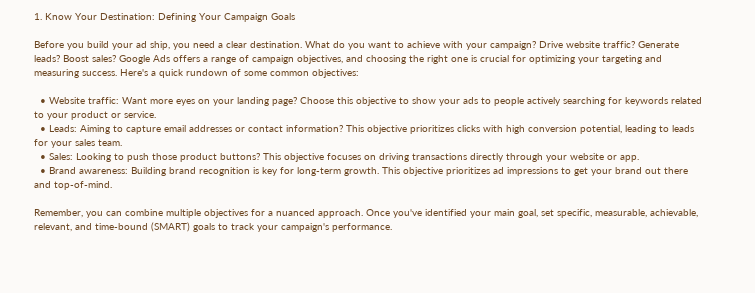1. Know Your Destination: Defining Your Campaign Goals

Before you build your ad ship, you need a clear destination. What do you want to achieve with your campaign? Drive website traffic? Generate leads? Boost sales? Google Ads offers a range of campaign objectives, and choosing the right one is crucial for optimizing your targeting and measuring success. Here's a quick rundown of some common objectives:

  • Website traffic: Want more eyes on your landing page? Choose this objective to show your ads to people actively searching for keywords related to your product or service.
  • Leads: Aiming to capture email addresses or contact information? This objective prioritizes clicks with high conversion potential, leading to leads for your sales team.
  • Sales: Looking to push those product buttons? This objective focuses on driving transactions directly through your website or app.
  • Brand awareness: Building brand recognition is key for long-term growth. This objective prioritizes ad impressions to get your brand out there and top-of-mind.

Remember, you can combine multiple objectives for a nuanced approach. Once you've identified your main goal, set specific, measurable, achievable, relevant, and time-bound (SMART) goals to track your campaign's performance.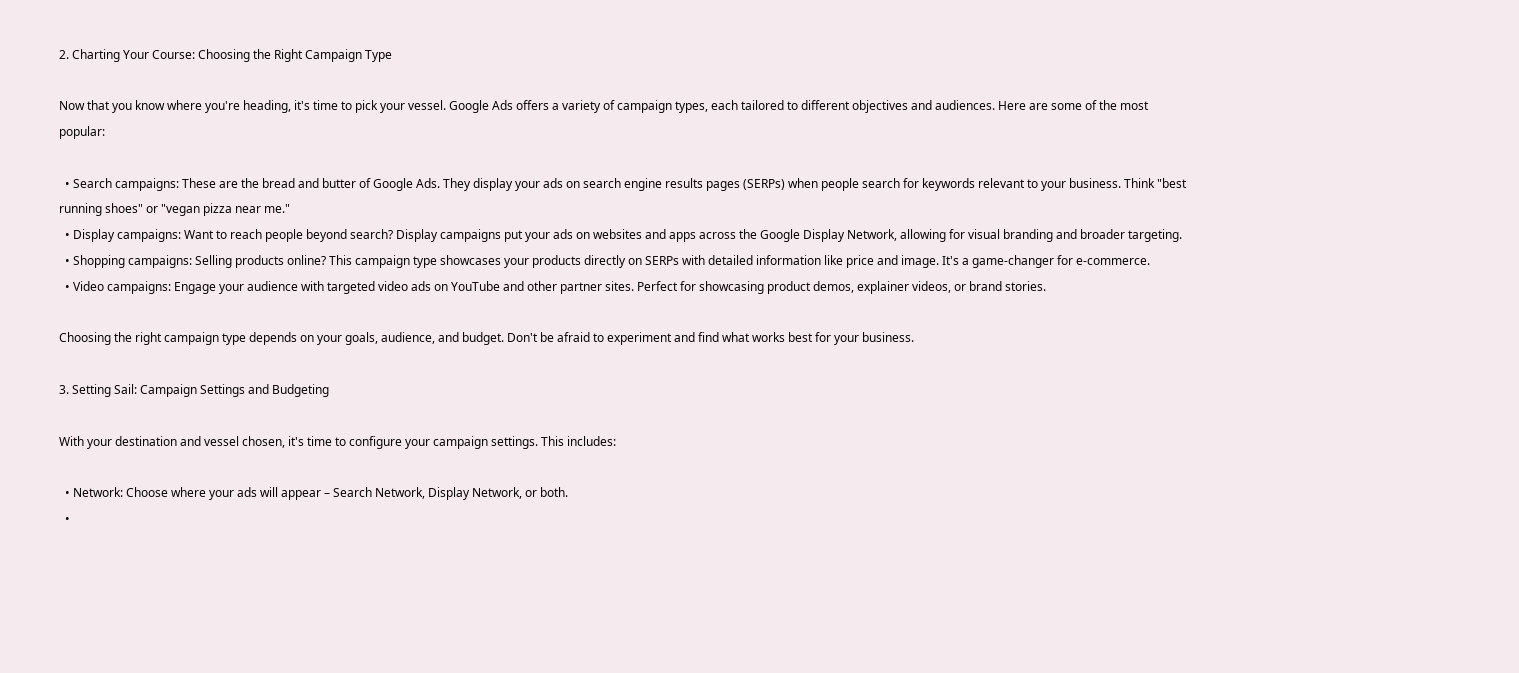2. Charting Your Course: Choosing the Right Campaign Type

Now that you know where you're heading, it's time to pick your vessel. Google Ads offers a variety of campaign types, each tailored to different objectives and audiences. Here are some of the most popular:

  • Search campaigns: These are the bread and butter of Google Ads. They display your ads on search engine results pages (SERPs) when people search for keywords relevant to your business. Think "best running shoes" or "vegan pizza near me."
  • Display campaigns: Want to reach people beyond search? Display campaigns put your ads on websites and apps across the Google Display Network, allowing for visual branding and broader targeting.
  • Shopping campaigns: Selling products online? This campaign type showcases your products directly on SERPs with detailed information like price and image. It's a game-changer for e-commerce.
  • Video campaigns: Engage your audience with targeted video ads on YouTube and other partner sites. Perfect for showcasing product demos, explainer videos, or brand stories.

Choosing the right campaign type depends on your goals, audience, and budget. Don't be afraid to experiment and find what works best for your business.

3. Setting Sail: Campaign Settings and Budgeting

With your destination and vessel chosen, it's time to configure your campaign settings. This includes:

  • Network: Choose where your ads will appear – Search Network, Display Network, or both.
  •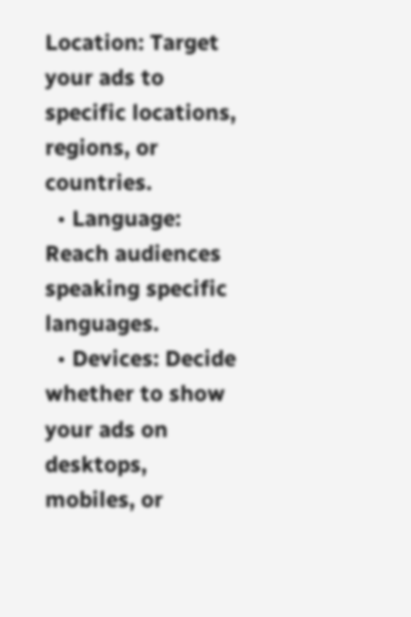Location: Target your ads to specific locations, regions, or countries.
  • Language: Reach audiences speaking specific languages.
  • Devices: Decide whether to show your ads on desktops, mobiles, or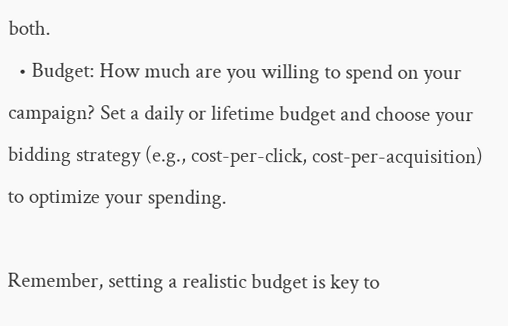both.
  • Budget: How much are you willing to spend on your campaign? Set a daily or lifetime budget and choose your bidding strategy (e.g., cost-per-click, cost-per-acquisition) to optimize your spending.

Remember, setting a realistic budget is key to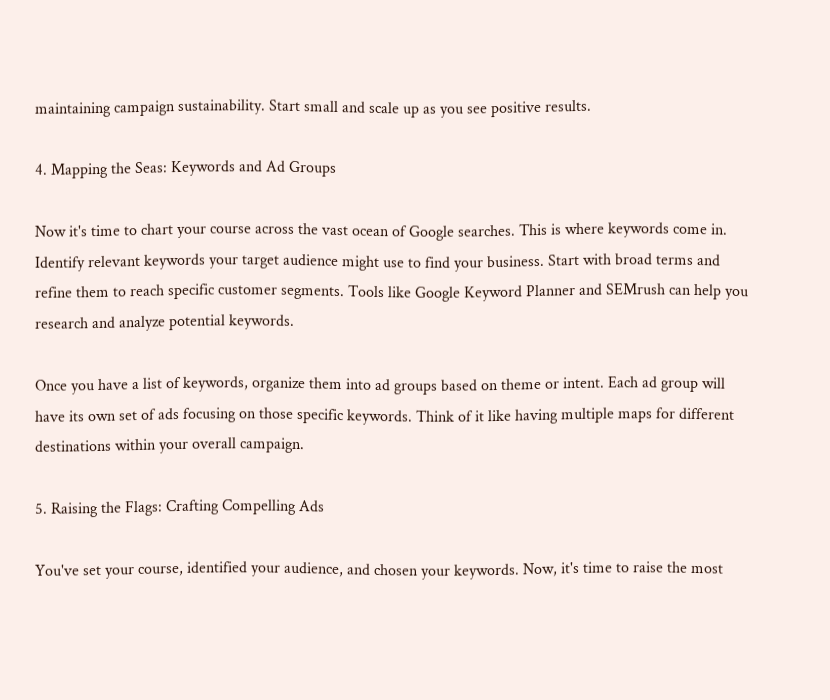maintaining campaign sustainability. Start small and scale up as you see positive results.

4. Mapping the Seas: Keywords and Ad Groups

Now it's time to chart your course across the vast ocean of Google searches. This is where keywords come in. Identify relevant keywords your target audience might use to find your business. Start with broad terms and refine them to reach specific customer segments. Tools like Google Keyword Planner and SEMrush can help you research and analyze potential keywords.

Once you have a list of keywords, organize them into ad groups based on theme or intent. Each ad group will have its own set of ads focusing on those specific keywords. Think of it like having multiple maps for different destinations within your overall campaign.

5. Raising the Flags: Crafting Compelling Ads

You've set your course, identified your audience, and chosen your keywords. Now, it's time to raise the most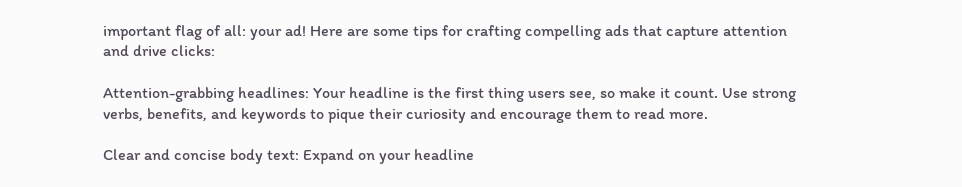important flag of all: your ad! Here are some tips for crafting compelling ads that capture attention and drive clicks:

Attention-grabbing headlines: Your headline is the first thing users see, so make it count. Use strong verbs, benefits, and keywords to pique their curiosity and encourage them to read more.

Clear and concise body text: Expand on your headline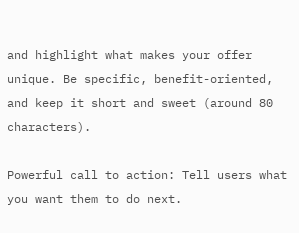and highlight what makes your offer unique. Be specific, benefit-oriented, and keep it short and sweet (around 80 characters).

Powerful call to action: Tell users what you want them to do next.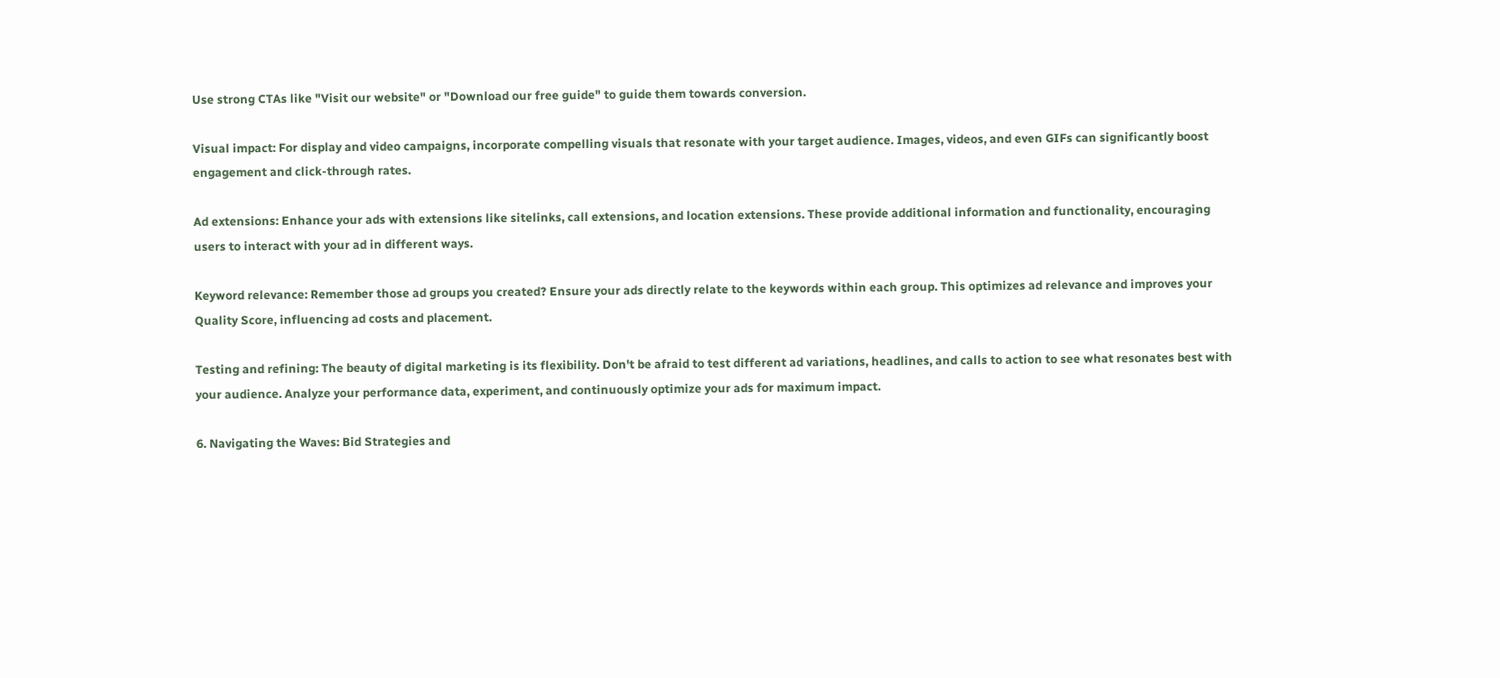Use strong CTAs like "Visit our website" or "Download our free guide" to guide them towards conversion.

Visual impact: For display and video campaigns, incorporate compelling visuals that resonate with your target audience. Images, videos, and even GIFs can significantly boost engagement and click-through rates.

Ad extensions: Enhance your ads with extensions like sitelinks, call extensions, and location extensions. These provide additional information and functionality, encouraging users to interact with your ad in different ways.

Keyword relevance: Remember those ad groups you created? Ensure your ads directly relate to the keywords within each group. This optimizes ad relevance and improves your Quality Score, influencing ad costs and placement.

Testing and refining: The beauty of digital marketing is its flexibility. Don't be afraid to test different ad variations, headlines, and calls to action to see what resonates best with your audience. Analyze your performance data, experiment, and continuously optimize your ads for maximum impact.

6. Navigating the Waves: Bid Strategies and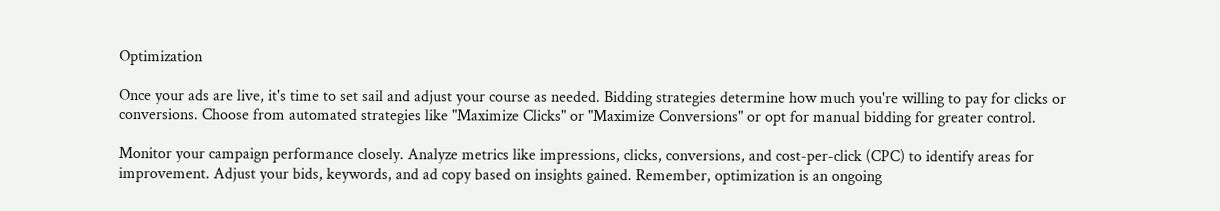Optimization

Once your ads are live, it's time to set sail and adjust your course as needed. Bidding strategies determine how much you're willing to pay for clicks or conversions. Choose from automated strategies like "Maximize Clicks" or "Maximize Conversions" or opt for manual bidding for greater control.

Monitor your campaign performance closely. Analyze metrics like impressions, clicks, conversions, and cost-per-click (CPC) to identify areas for improvement. Adjust your bids, keywords, and ad copy based on insights gained. Remember, optimization is an ongoing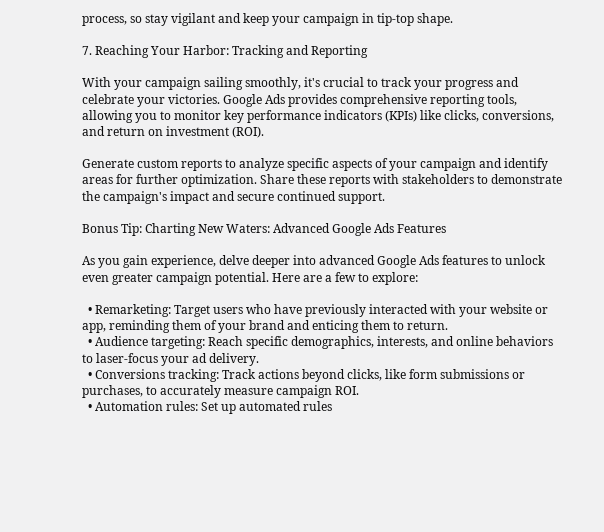process, so stay vigilant and keep your campaign in tip-top shape.

7. Reaching Your Harbor: Tracking and Reporting

With your campaign sailing smoothly, it's crucial to track your progress and celebrate your victories. Google Ads provides comprehensive reporting tools, allowing you to monitor key performance indicators (KPIs) like clicks, conversions, and return on investment (ROI).

Generate custom reports to analyze specific aspects of your campaign and identify areas for further optimization. Share these reports with stakeholders to demonstrate the campaign's impact and secure continued support.

Bonus Tip: Charting New Waters: Advanced Google Ads Features

As you gain experience, delve deeper into advanced Google Ads features to unlock even greater campaign potential. Here are a few to explore:

  • Remarketing: Target users who have previously interacted with your website or app, reminding them of your brand and enticing them to return.
  • Audience targeting: Reach specific demographics, interests, and online behaviors to laser-focus your ad delivery.
  • Conversions tracking: Track actions beyond clicks, like form submissions or purchases, to accurately measure campaign ROI.
  • Automation rules: Set up automated rules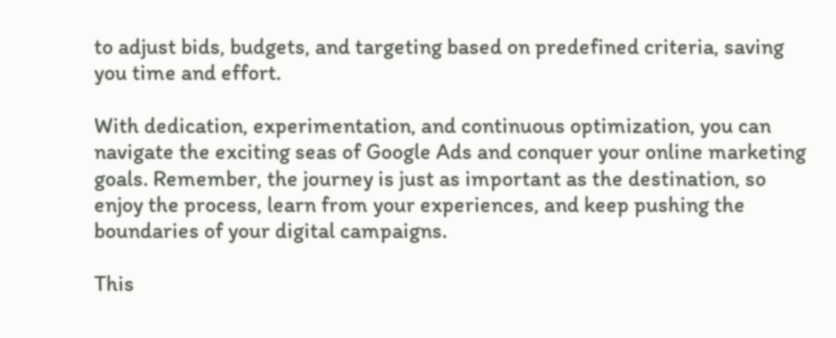to adjust bids, budgets, and targeting based on predefined criteria, saving you time and effort.

With dedication, experimentation, and continuous optimization, you can navigate the exciting seas of Google Ads and conquer your online marketing goals. Remember, the journey is just as important as the destination, so enjoy the process, learn from your experiences, and keep pushing the boundaries of your digital campaigns.

This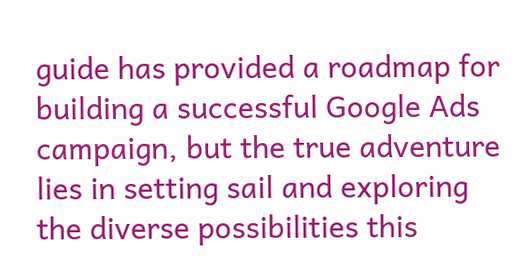guide has provided a roadmap for building a successful Google Ads campaign, but the true adventure lies in setting sail and exploring the diverse possibilities this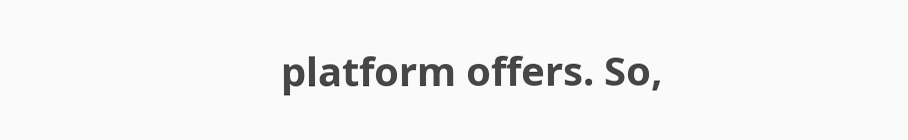platform offers. So,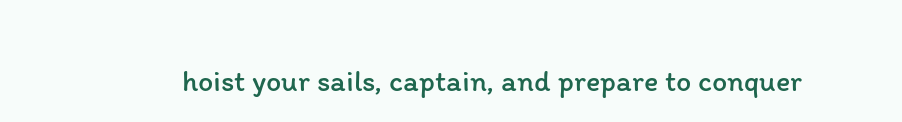hoist your sails, captain, and prepare to conquer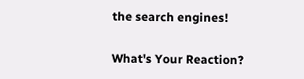the search engines!

What's Your Reaction?